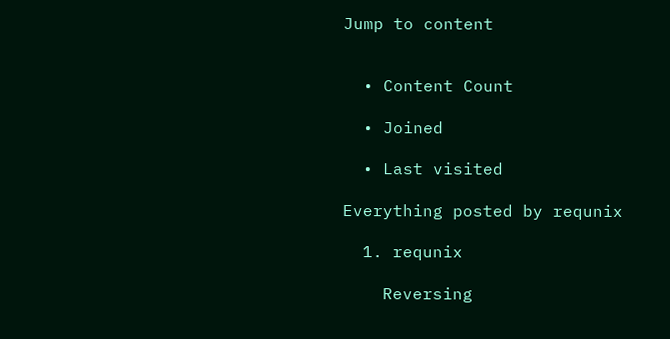Jump to content


  • Content Count

  • Joined

  • Last visited

Everything posted by requnix

  1. requnix

    Reversing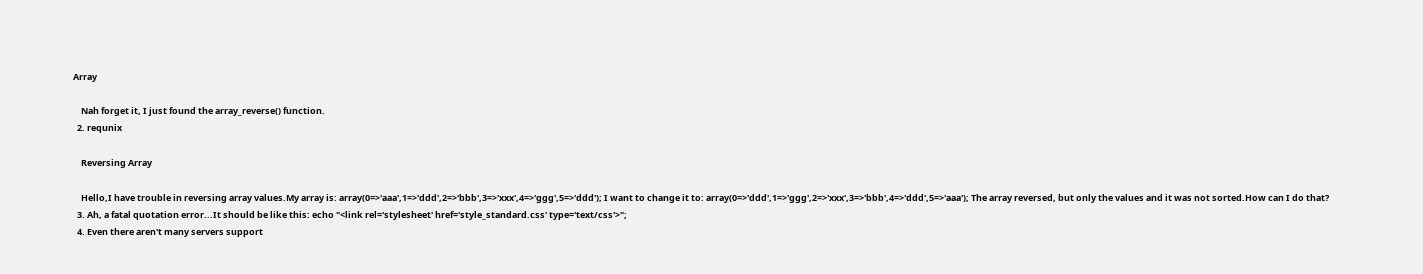Array

    Nah forget it, I just found the array_reverse() function.
  2. requnix

    Reversing Array

    Hello,I have trouble in reversing array values.My array is: array(0=>'aaa',1=>'ddd',2=>'bbb',3=>'xxx',4=>'ggg',5=>'ddd'); I want to change it to: array(0=>'ddd',1=>'ggg',2=>'xxx',3=>'bbb',4=>'ddd',5=>'aaa'); The array reversed, but only the values and it was not sorted.How can I do that?
  3. Ah, a fatal quotation error...It should be like this: echo "<link rel='stylesheet' href='style_standard.css' type='text/css'>";
  4. Even there aren't many servers support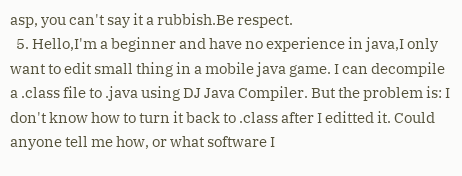asp, you can't say it a rubbish.Be respect.
  5. Hello,I'm a beginner and have no experience in java,I only want to edit small thing in a mobile java game. I can decompile a .class file to .java using DJ Java Compiler. But the problem is: I don't know how to turn it back to .class after I editted it. Could anyone tell me how, or what software I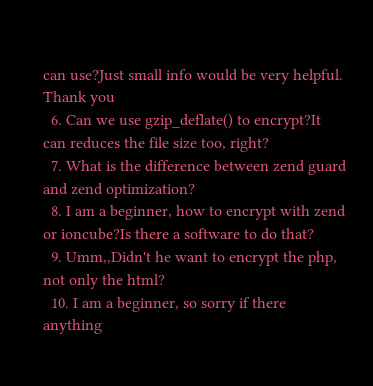can use?Just small info would be very helpful. Thank you
  6. Can we use gzip_deflate() to encrypt?It can reduces the file size too, right?
  7. What is the difference between zend guard and zend optimization?
  8. I am a beginner, how to encrypt with zend or ioncube?Is there a software to do that?
  9. Umm,,Didn't he want to encrypt the php, not only the html?
  10. I am a beginner, so sorry if there anything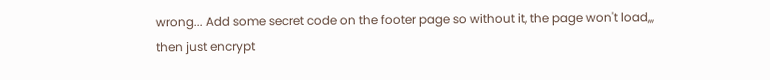wrong... Add some secret code on the footer page so without it, the page won't load,,, then just encrypt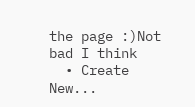the page :)Not bad I think
  • Create New...